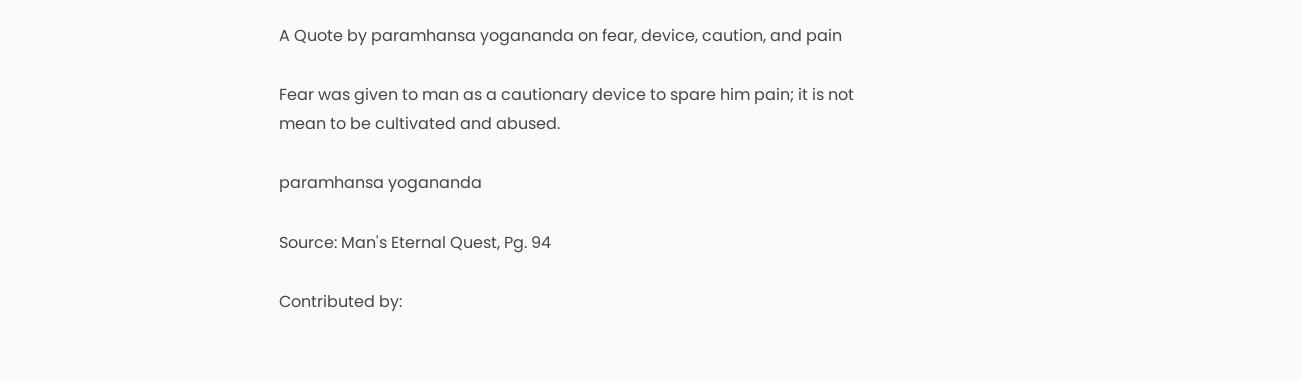A Quote by paramhansa yogananda on fear, device, caution, and pain

Fear was given to man as a cautionary device to spare him pain; it is not mean to be cultivated and abused.

paramhansa yogananda

Source: Man's Eternal Quest, Pg. 94

Contributed by: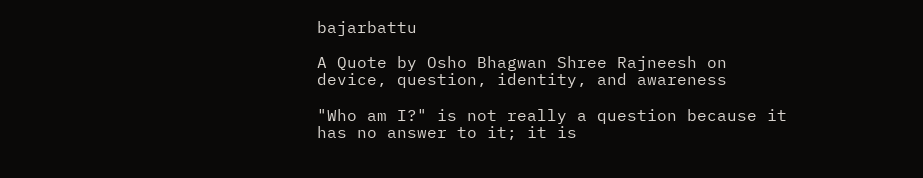bajarbattu

A Quote by Osho Bhagwan Shree Rajneesh on device, question, identity, and awareness

"Who am I?" is not really a question because it has no answer to it; it is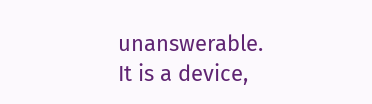unanswerable.  It is a device,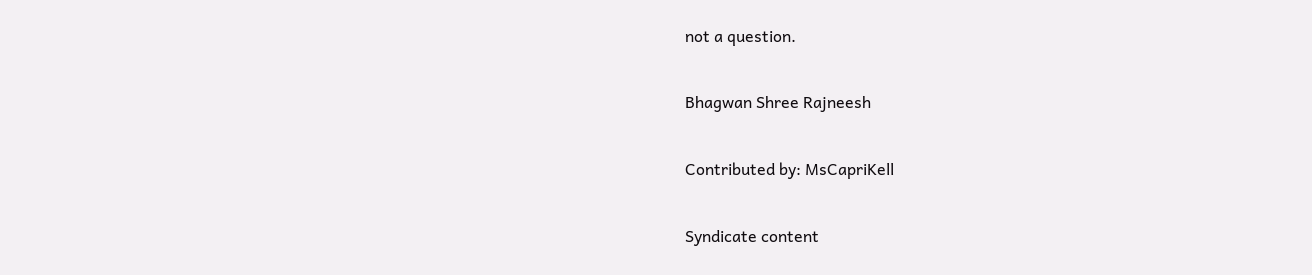not a question.

Bhagwan Shree Rajneesh

Contributed by: MsCapriKell

Syndicate content